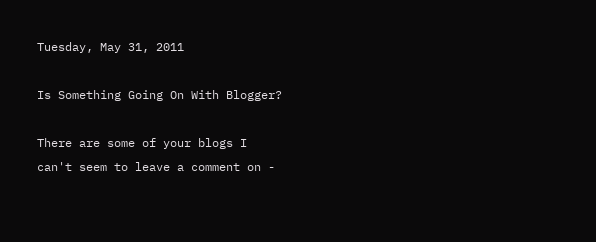Tuesday, May 31, 2011

Is Something Going On With Blogger?

There are some of your blogs I can't seem to leave a comment on -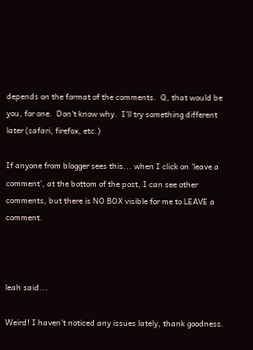depends on the format of the comments.  Q, that would be you, for one.  Don't know why.  I'll try something different later (safari, firefox, etc.)

If anyone from blogger sees this... when I click on 'leave a comment', at the bottom of the post, I can see other comments, but there is NO BOX visible for me to LEAVE a comment.



leah said...

Weird! I haven't noticed any issues lately, thank goodness.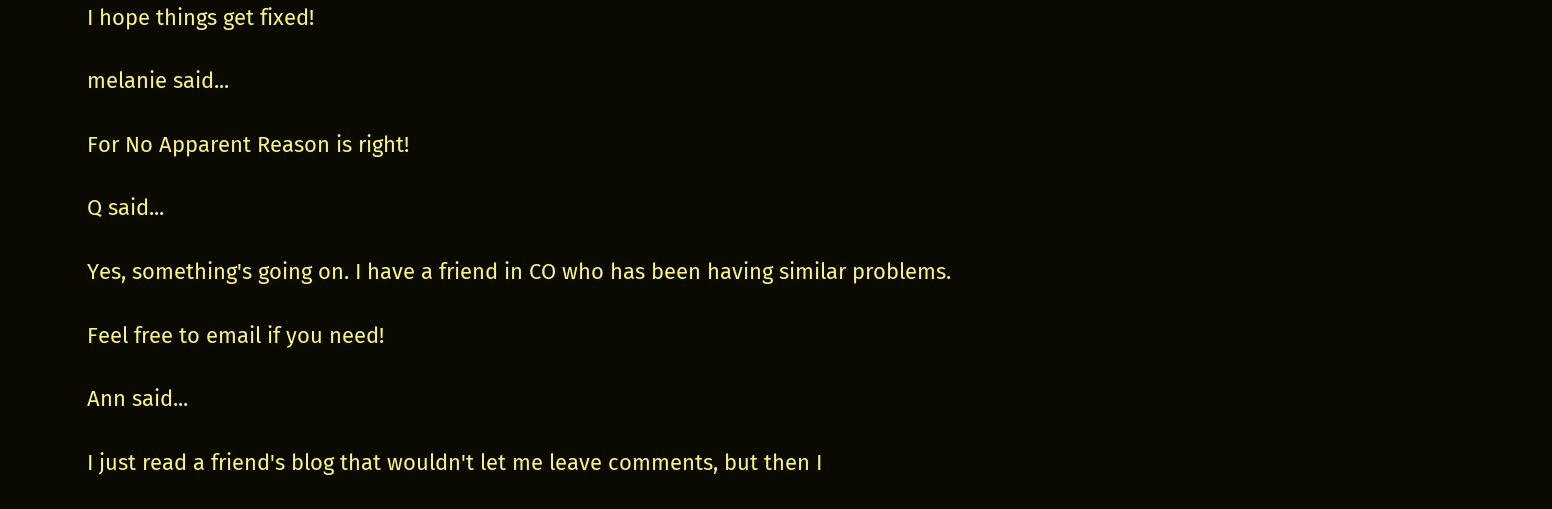I hope things get fixed!

melanie said...

For No Apparent Reason is right!

Q said...

Yes, something's going on. I have a friend in CO who has been having similar problems.

Feel free to email if you need!

Ann said...

I just read a friend's blog that wouldn't let me leave comments, but then I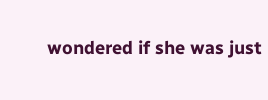wondered if she was just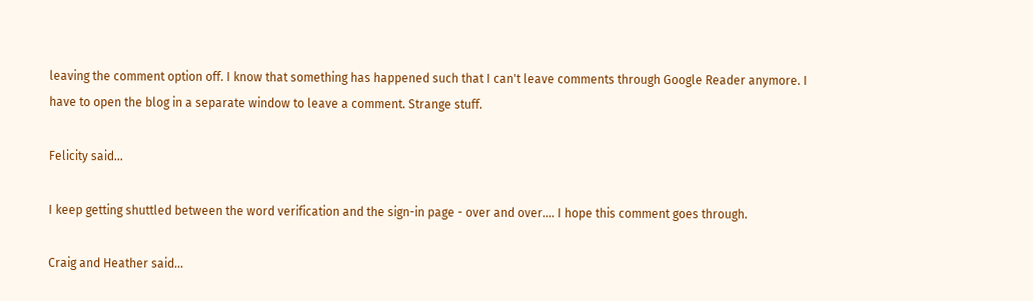leaving the comment option off. I know that something has happened such that I can't leave comments through Google Reader anymore. I have to open the blog in a separate window to leave a comment. Strange stuff.

Felicity said...

I keep getting shuttled between the word verification and the sign-in page - over and over.... I hope this comment goes through.

Craig and Heather said...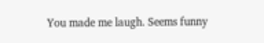You made me laugh. Seems funny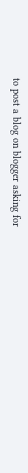to post a blog on blogger asking for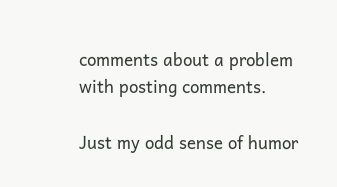comments about a problem with posting comments.

Just my odd sense of humor